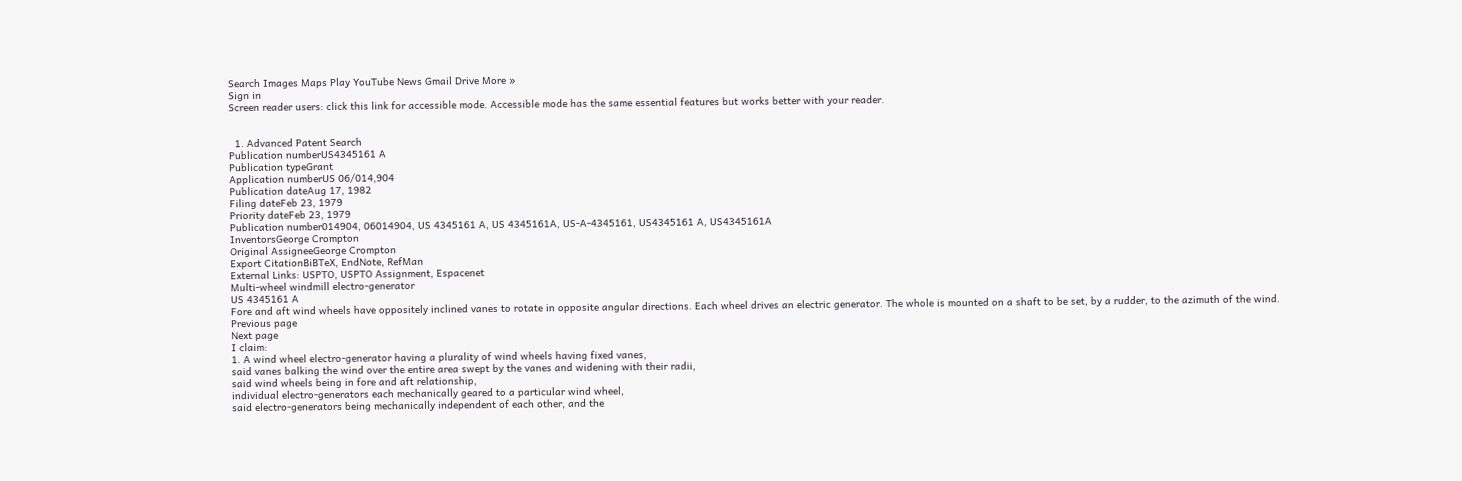Search Images Maps Play YouTube News Gmail Drive More »
Sign in
Screen reader users: click this link for accessible mode. Accessible mode has the same essential features but works better with your reader.


  1. Advanced Patent Search
Publication numberUS4345161 A
Publication typeGrant
Application numberUS 06/014,904
Publication dateAug 17, 1982
Filing dateFeb 23, 1979
Priority dateFeb 23, 1979
Publication number014904, 06014904, US 4345161 A, US 4345161A, US-A-4345161, US4345161 A, US4345161A
InventorsGeorge Crompton
Original AssigneeGeorge Crompton
Export CitationBiBTeX, EndNote, RefMan
External Links: USPTO, USPTO Assignment, Espacenet
Multi-wheel windmill electro-generator
US 4345161 A
Fore and aft wind wheels have oppositely inclined vanes to rotate in opposite angular directions. Each wheel drives an electric generator. The whole is mounted on a shaft to be set, by a rudder, to the azimuth of the wind.
Previous page
Next page
I claim:
1. A wind wheel electro-generator having a plurality of wind wheels having fixed vanes,
said vanes balking the wind over the entire area swept by the vanes and widening with their radii,
said wind wheels being in fore and aft relationship,
individual electro-generators each mechanically geared to a particular wind wheel,
said electro-generators being mechanically independent of each other, and the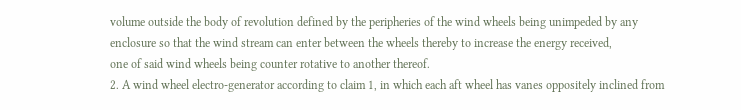volume outside the body of revolution defined by the peripheries of the wind wheels being unimpeded by any enclosure so that the wind stream can enter between the wheels thereby to increase the energy received,
one of said wind wheels being counter rotative to another thereof.
2. A wind wheel electro-generator according to claim 1, in which each aft wheel has vanes oppositely inclined from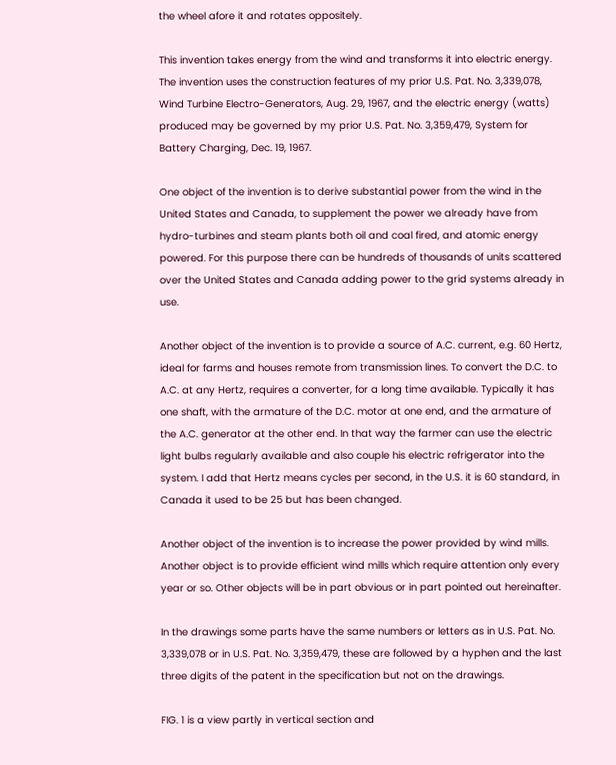the wheel afore it and rotates oppositely.

This invention takes energy from the wind and transforms it into electric energy. The invention uses the construction features of my prior U.S. Pat. No. 3,339,078, Wind Turbine Electro-Generators, Aug. 29, 1967, and the electric energy (watts) produced may be governed by my prior U.S. Pat. No. 3,359,479, System for Battery Charging, Dec. 19, 1967.

One object of the invention is to derive substantial power from the wind in the United States and Canada, to supplement the power we already have from hydro-turbines and steam plants both oil and coal fired, and atomic energy powered. For this purpose there can be hundreds of thousands of units scattered over the United States and Canada adding power to the grid systems already in use.

Another object of the invention is to provide a source of A.C. current, e.g. 60 Hertz, ideal for farms and houses remote from transmission lines. To convert the D.C. to A.C. at any Hertz, requires a converter, for a long time available. Typically it has one shaft, with the armature of the D.C. motor at one end, and the armature of the A.C. generator at the other end. In that way the farmer can use the electric light bulbs regularly available and also couple his electric refrigerator into the system. I add that Hertz means cycles per second, in the U.S. it is 60 standard, in Canada it used to be 25 but has been changed.

Another object of the invention is to increase the power provided by wind mills. Another object is to provide efficient wind mills which require attention only every year or so. Other objects will be in part obvious or in part pointed out hereinafter.

In the drawings some parts have the same numbers or letters as in U.S. Pat. No. 3,339,078 or in U.S. Pat. No. 3,359,479, these are followed by a hyphen and the last three digits of the patent in the specification but not on the drawings.

FIG. 1 is a view partly in vertical section and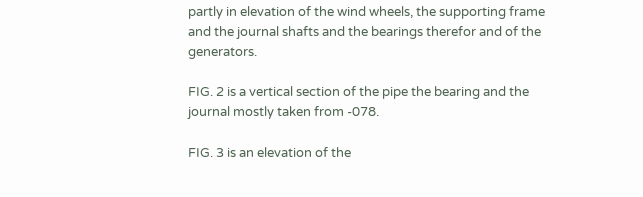partly in elevation of the wind wheels, the supporting frame and the journal shafts and the bearings therefor and of the generators.

FIG. 2 is a vertical section of the pipe the bearing and the journal mostly taken from -078.

FIG. 3 is an elevation of the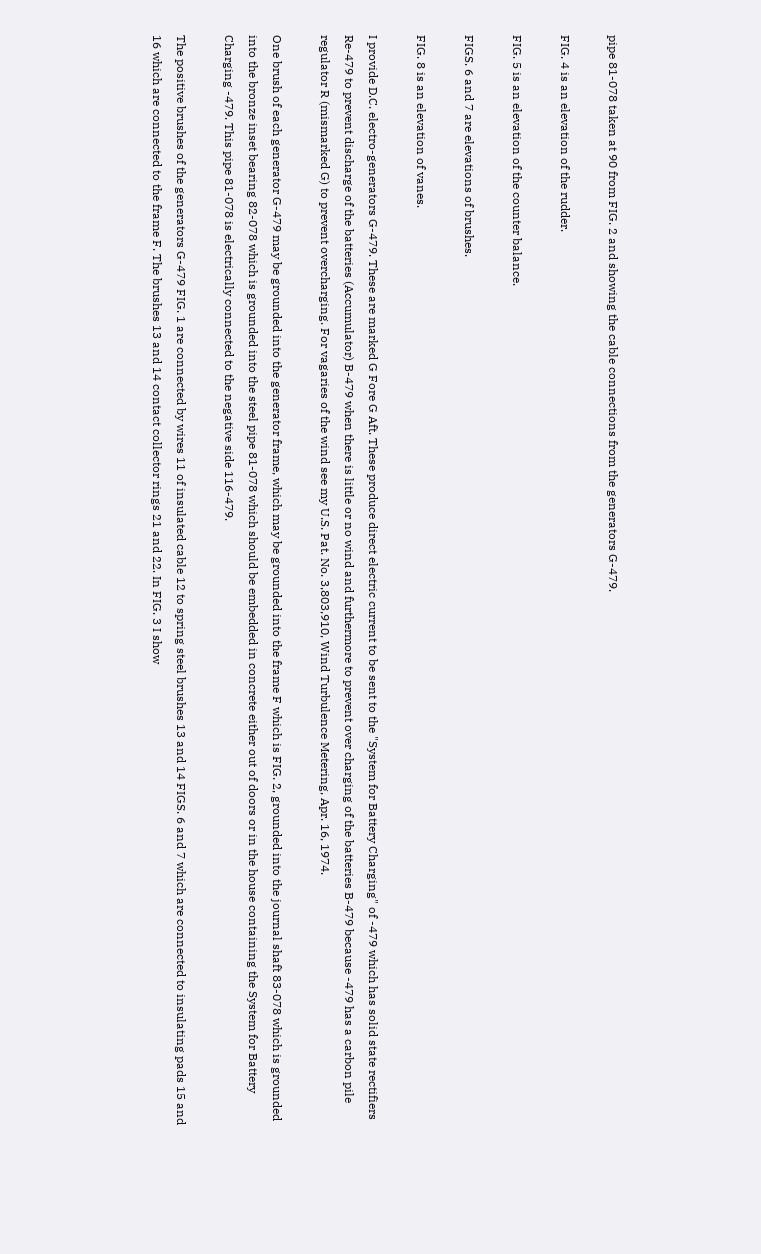pipe 81-078 taken at 90 from FIG. 2 and showing the cable connections from the generators G-479.

FIG. 4 is an elevation of the rudder.

FIG. 5 is an elevation of the counter balance.

FIGS. 6 and 7 are elevations of brushes.

FIG. 8 is an elevation of vanes.

I provide D.C. electro-generators G-479. These are marked G Fore G Aft. These produce direct electric current to be sent to the "System for Battery Charging" of -479 which has solid state rectifiers Re-479 to prevent discharge of the batteries (Accumulator) B-479 when there is little or no wind and furthermore to prevent over charging of the batteries B-479 because -479 has a carbon pile regulator R (mismarked G) to prevent overcharging. For vagaries of the wind see my U.S. Pat. No. 3,803,910, Wind Turbulence Metering, Apr. 16, 1974.

One brush of each generator G-479 may be grounded into the generator frame, which may be grounded into the frame F which is FIG. 2, grounded into the journal shaft 83-078 which is grounded into the bronze inset bearing 82-078 which is grounded into the steel pipe 81-078 which should be embedded in concrete either out of doors or in the house containing the System for Battery Charging -479. This pipe 81-078 is electrically connected to the negative side 116-479.

The positive brushes of the generators G-479 FIG. 1 are connected by wires 11 of insulated cable 12 to spring steel brushes 13 and 14 FIGS. 6 and 7 which are connected to insulating pads 15 and 16 which are connected to the frame F. The brushes 13 and 14 contact collector rings 21 and 22. In FIG. 3 I show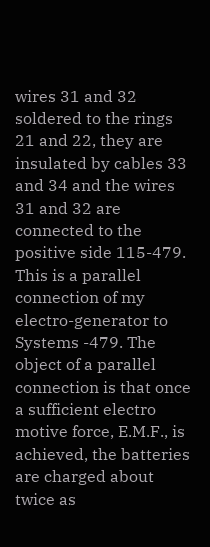wires 31 and 32 soldered to the rings 21 and 22, they are insulated by cables 33 and 34 and the wires 31 and 32 are connected to the positive side 115-479. This is a parallel connection of my electro-generator to Systems -479. The object of a parallel connection is that once a sufficient electro motive force, E.M.F., is achieved, the batteries are charged about twice as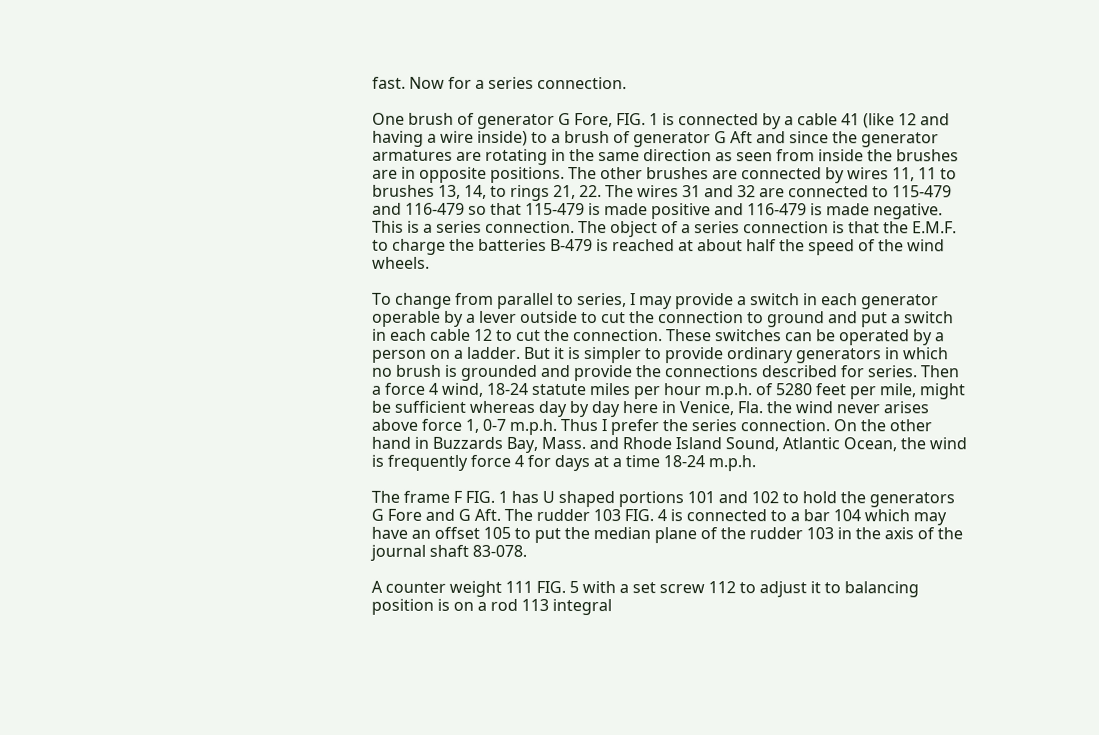fast. Now for a series connection.

One brush of generator G Fore, FIG. 1 is connected by a cable 41 (like 12 and having a wire inside) to a brush of generator G Aft and since the generator armatures are rotating in the same direction as seen from inside the brushes are in opposite positions. The other brushes are connected by wires 11, 11 to brushes 13, 14, to rings 21, 22. The wires 31 and 32 are connected to 115-479 and 116-479 so that 115-479 is made positive and 116-479 is made negative. This is a series connection. The object of a series connection is that the E.M.F. to charge the batteries B-479 is reached at about half the speed of the wind wheels.

To change from parallel to series, I may provide a switch in each generator operable by a lever outside to cut the connection to ground and put a switch in each cable 12 to cut the connection. These switches can be operated by a person on a ladder. But it is simpler to provide ordinary generators in which no brush is grounded and provide the connections described for series. Then a force 4 wind, 18-24 statute miles per hour m.p.h. of 5280 feet per mile, might be sufficient whereas day by day here in Venice, Fla. the wind never arises above force 1, 0-7 m.p.h. Thus I prefer the series connection. On the other hand in Buzzards Bay, Mass. and Rhode Island Sound, Atlantic Ocean, the wind is frequently force 4 for days at a time 18-24 m.p.h.

The frame F FIG. 1 has U shaped portions 101 and 102 to hold the generators G Fore and G Aft. The rudder 103 FIG. 4 is connected to a bar 104 which may have an offset 105 to put the median plane of the rudder 103 in the axis of the journal shaft 83-078.

A counter weight 111 FIG. 5 with a set screw 112 to adjust it to balancing position is on a rod 113 integral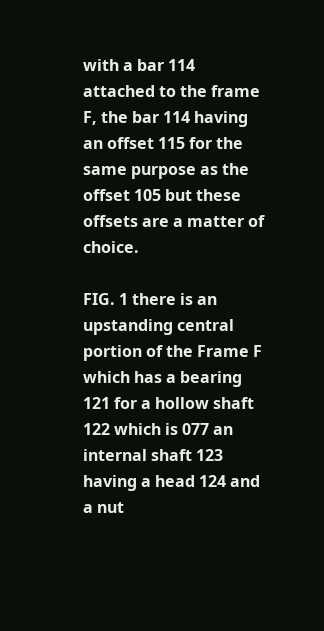with a bar 114 attached to the frame F, the bar 114 having an offset 115 for the same purpose as the offset 105 but these offsets are a matter of choice.

FIG. 1 there is an upstanding central portion of the Frame F which has a bearing 121 for a hollow shaft 122 which is 077 an internal shaft 123 having a head 124 and a nut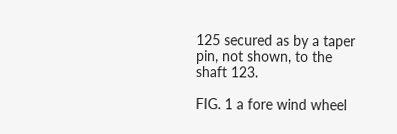125 secured as by a taper pin, not shown, to the shaft 123.

FIG. 1 a fore wind wheel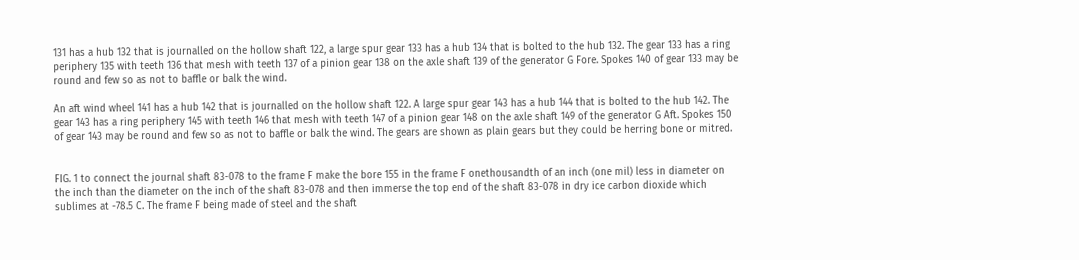131 has a hub 132 that is journalled on the hollow shaft 122, a large spur gear 133 has a hub 134 that is bolted to the hub 132. The gear 133 has a ring periphery 135 with teeth 136 that mesh with teeth 137 of a pinion gear 138 on the axle shaft 139 of the generator G Fore. Spokes 140 of gear 133 may be round and few so as not to baffle or balk the wind.

An aft wind wheel 141 has a hub 142 that is journalled on the hollow shaft 122. A large spur gear 143 has a hub 144 that is bolted to the hub 142. The gear 143 has a ring periphery 145 with teeth 146 that mesh with teeth 147 of a pinion gear 148 on the axle shaft 149 of the generator G Aft. Spokes 150 of gear 143 may be round and few so as not to baffle or balk the wind. The gears are shown as plain gears but they could be herring bone or mitred.


FIG. 1 to connect the journal shaft 83-078 to the frame F make the bore 155 in the frame F onethousandth of an inch (one mil) less in diameter on the inch than the diameter on the inch of the shaft 83-078 and then immerse the top end of the shaft 83-078 in dry ice carbon dioxide which sublimes at -78.5 C. The frame F being made of steel and the shaft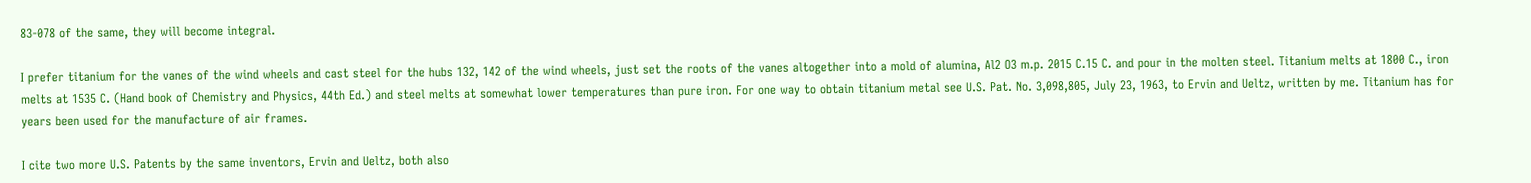83-078 of the same, they will become integral.

I prefer titanium for the vanes of the wind wheels and cast steel for the hubs 132, 142 of the wind wheels, just set the roots of the vanes altogether into a mold of alumina, Al2 O3 m.p. 2015 C.15 C. and pour in the molten steel. Titanium melts at 1800 C., iron melts at 1535 C. (Hand book of Chemistry and Physics, 44th Ed.) and steel melts at somewhat lower temperatures than pure iron. For one way to obtain titanium metal see U.S. Pat. No. 3,098,805, July 23, 1963, to Ervin and Ueltz, written by me. Titanium has for years been used for the manufacture of air frames.

I cite two more U.S. Patents by the same inventors, Ervin and Ueltz, both also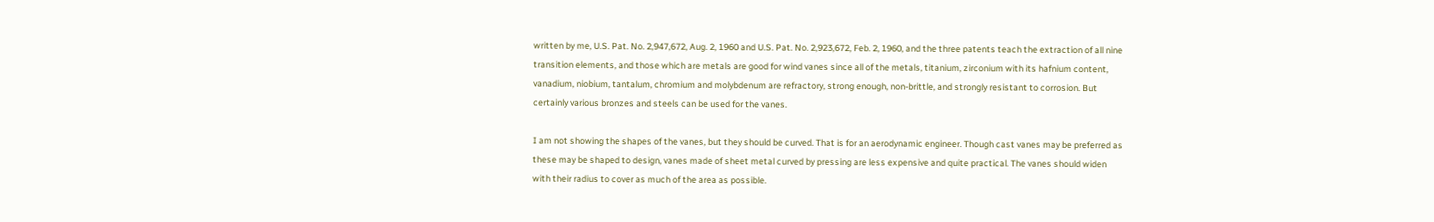written by me, U.S. Pat. No. 2,947,672, Aug. 2, 1960 and U.S. Pat. No. 2,923,672, Feb. 2, 1960, and the three patents teach the extraction of all nine transition elements, and those which are metals are good for wind vanes since all of the metals, titanium, zirconium with its hafnium content, vanadium, niobium, tantalum, chromium and molybdenum are refractory, strong enough, non-brittle, and strongly resistant to corrosion. But certainly various bronzes and steels can be used for the vanes.

I am not showing the shapes of the vanes, but they should be curved. That is for an aerodynamic engineer. Though cast vanes may be preferred as these may be shaped to design, vanes made of sheet metal curved by pressing are less expensive and quite practical. The vanes should widen with their radius to cover as much of the area as possible.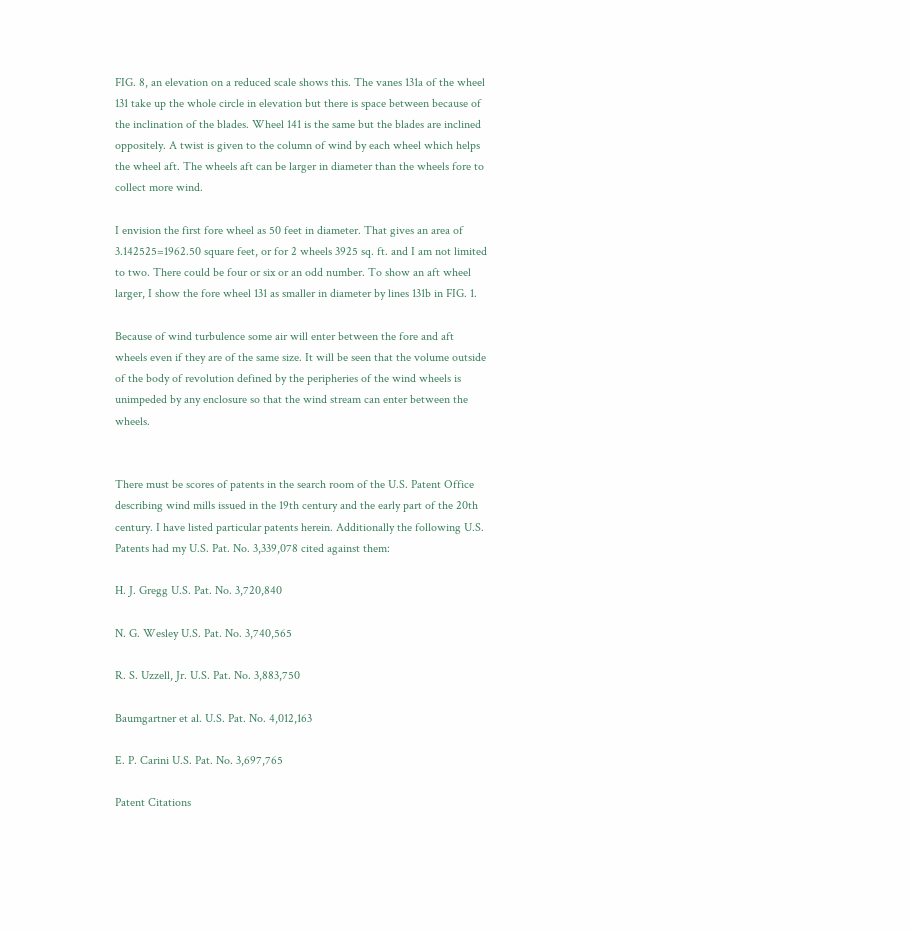FIG. 8, an elevation on a reduced scale shows this. The vanes 131a of the wheel 131 take up the whole circle in elevation but there is space between because of the inclination of the blades. Wheel 141 is the same but the blades are inclined oppositely. A twist is given to the column of wind by each wheel which helps the wheel aft. The wheels aft can be larger in diameter than the wheels fore to collect more wind.

I envision the first fore wheel as 50 feet in diameter. That gives an area of 3.142525=1962.50 square feet, or for 2 wheels 3925 sq. ft. and I am not limited to two. There could be four or six or an odd number. To show an aft wheel larger, I show the fore wheel 131 as smaller in diameter by lines 131b in FIG. 1.

Because of wind turbulence some air will enter between the fore and aft wheels even if they are of the same size. It will be seen that the volume outside of the body of revolution defined by the peripheries of the wind wheels is unimpeded by any enclosure so that the wind stream can enter between the wheels.


There must be scores of patents in the search room of the U.S. Patent Office describing wind mills issued in the 19th century and the early part of the 20th century. I have listed particular patents herein. Additionally the following U.S. Patents had my U.S. Pat. No. 3,339,078 cited against them:

H. J. Gregg U.S. Pat. No. 3,720,840

N. G. Wesley U.S. Pat. No. 3,740,565

R. S. Uzzell, Jr. U.S. Pat. No. 3,883,750

Baumgartner et al. U.S. Pat. No. 4,012,163

E. P. Carini U.S. Pat. No. 3,697,765

Patent Citations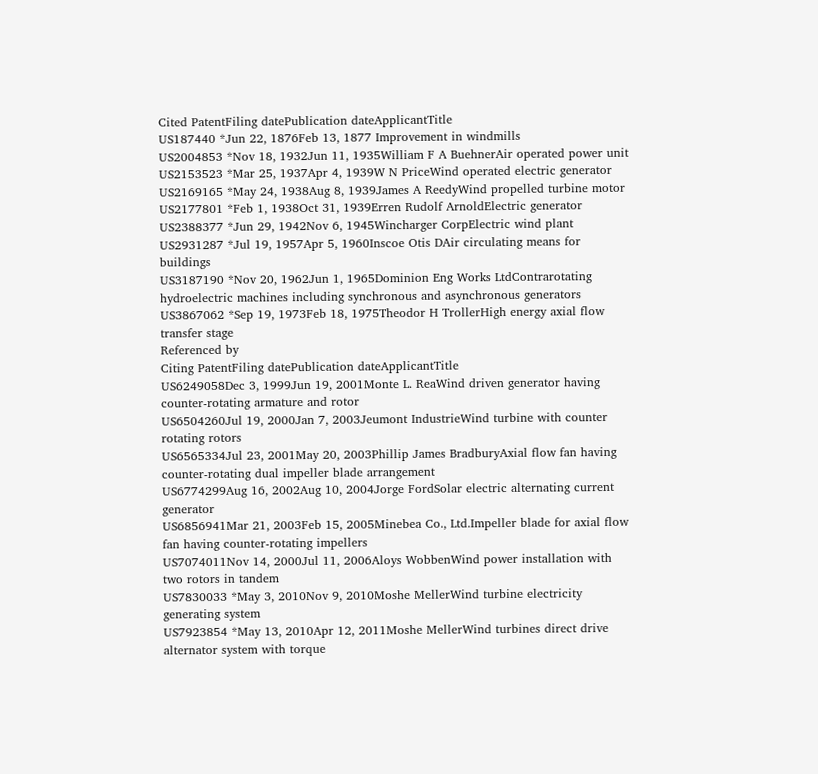Cited PatentFiling datePublication dateApplicantTitle
US187440 *Jun 22, 1876Feb 13, 1877 Improvement in windmills
US2004853 *Nov 18, 1932Jun 11, 1935William F A BuehnerAir operated power unit
US2153523 *Mar 25, 1937Apr 4, 1939W N PriceWind operated electric generator
US2169165 *May 24, 1938Aug 8, 1939James A ReedyWind propelled turbine motor
US2177801 *Feb 1, 1938Oct 31, 1939Erren Rudolf ArnoldElectric generator
US2388377 *Jun 29, 1942Nov 6, 1945Wincharger CorpElectric wind plant
US2931287 *Jul 19, 1957Apr 5, 1960Inscoe Otis DAir circulating means for buildings
US3187190 *Nov 20, 1962Jun 1, 1965Dominion Eng Works LtdContrarotating hydroelectric machines including synchronous and asynchronous generators
US3867062 *Sep 19, 1973Feb 18, 1975Theodor H TrollerHigh energy axial flow transfer stage
Referenced by
Citing PatentFiling datePublication dateApplicantTitle
US6249058Dec 3, 1999Jun 19, 2001Monte L. ReaWind driven generator having counter-rotating armature and rotor
US6504260Jul 19, 2000Jan 7, 2003Jeumont IndustrieWind turbine with counter rotating rotors
US6565334Jul 23, 2001May 20, 2003Phillip James BradburyAxial flow fan having counter-rotating dual impeller blade arrangement
US6774299Aug 16, 2002Aug 10, 2004Jorge FordSolar electric alternating current generator
US6856941Mar 21, 2003Feb 15, 2005Minebea Co., Ltd.Impeller blade for axial flow fan having counter-rotating impellers
US7074011Nov 14, 2000Jul 11, 2006Aloys WobbenWind power installation with two rotors in tandem
US7830033 *May 3, 2010Nov 9, 2010Moshe MellerWind turbine electricity generating system
US7923854 *May 13, 2010Apr 12, 2011Moshe MellerWind turbines direct drive alternator system with torque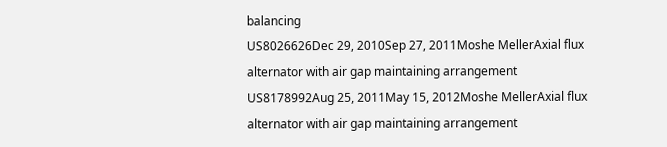balancing
US8026626Dec 29, 2010Sep 27, 2011Moshe MellerAxial flux alternator with air gap maintaining arrangement
US8178992Aug 25, 2011May 15, 2012Moshe MellerAxial flux alternator with air gap maintaining arrangement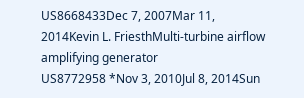US8668433Dec 7, 2007Mar 11, 2014Kevin L. FriesthMulti-turbine airflow amplifying generator
US8772958 *Nov 3, 2010Jul 8, 2014Sun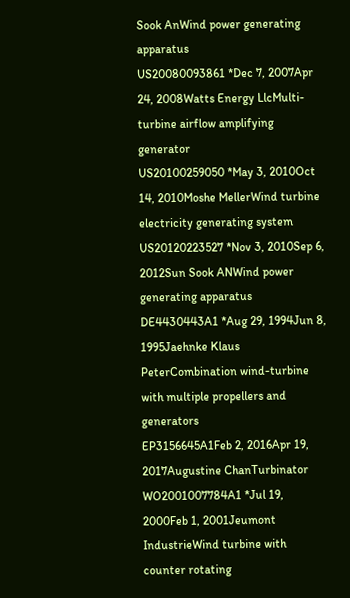Sook AnWind power generating apparatus
US20080093861 *Dec 7, 2007Apr 24, 2008Watts Energy LlcMulti-turbine airflow amplifying generator
US20100259050 *May 3, 2010Oct 14, 2010Moshe MellerWind turbine electricity generating system
US20120223527 *Nov 3, 2010Sep 6, 2012Sun Sook ANWind power generating apparatus
DE4430443A1 *Aug 29, 1994Jun 8, 1995Jaehnke Klaus PeterCombination wind-turbine with multiple propellers and generators
EP3156645A1Feb 2, 2016Apr 19, 2017Augustine ChanTurbinator
WO2001007784A1 *Jul 19, 2000Feb 1, 2001Jeumont IndustrieWind turbine with counter rotating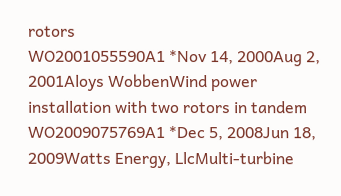rotors
WO2001055590A1 *Nov 14, 2000Aug 2, 2001Aloys WobbenWind power installation with two rotors in tandem
WO2009075769A1 *Dec 5, 2008Jun 18, 2009Watts Energy, LlcMulti-turbine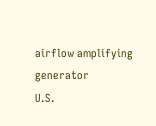airflow amplifying generator
U.S.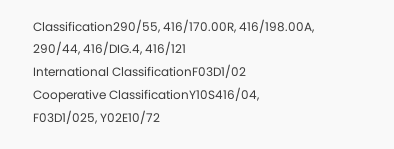Classification290/55, 416/170.00R, 416/198.00A, 290/44, 416/DIG.4, 416/121
International ClassificationF03D1/02
Cooperative ClassificationY10S416/04, F03D1/025, Y02E10/72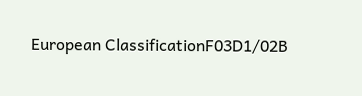European ClassificationF03D1/02B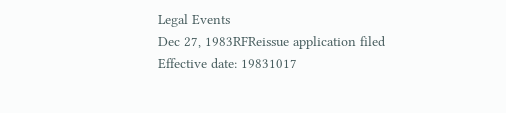Legal Events
Dec 27, 1983RFReissue application filed
Effective date: 19831017